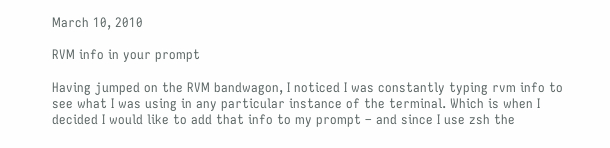March 10, 2010

RVM info in your prompt

Having jumped on the RVM bandwagon, I noticed I was constantly typing rvm info to see what I was using in any particular instance of the terminal. Which is when I decided I would like to add that info to my prompt – and since I use zsh the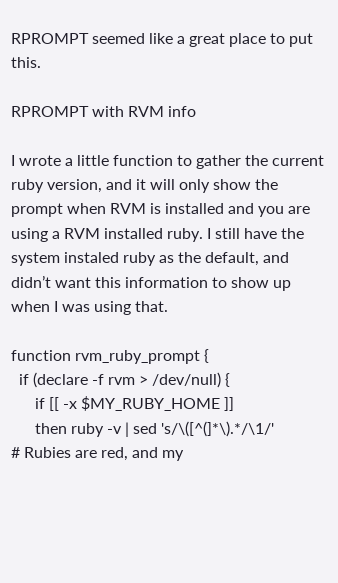RPROMPT seemed like a great place to put this.

RPROMPT with RVM info

I wrote a little function to gather the current ruby version, and it will only show the prompt when RVM is installed and you are using a RVM installed ruby. I still have the system instaled ruby as the default, and didn’t want this information to show up when I was using that.

function rvm_ruby_prompt {
  if (declare -f rvm > /dev/null) {
      if [[ -x $MY_RUBY_HOME ]]
      then ruby -v | sed 's/\([^(]*\).*/\1/'
# Rubies are red, and my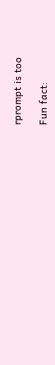rprompt is too

Fun fact: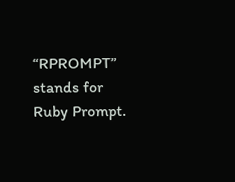“RPROMPT” stands for Ruby Prompt.